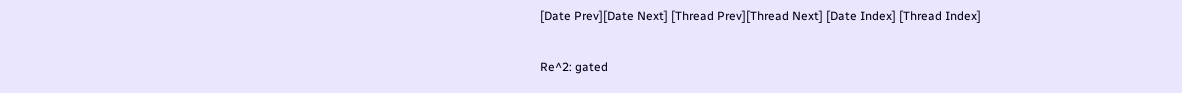[Date Prev][Date Next] [Thread Prev][Thread Next] [Date Index] [Thread Index]

Re^2: gated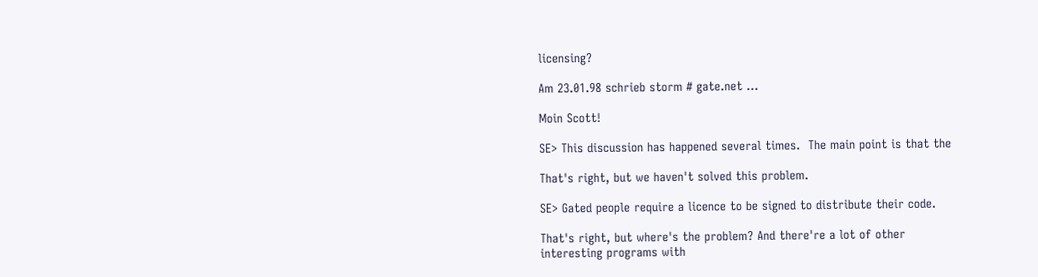licensing?

Am 23.01.98 schrieb storm # gate.net ...

Moin Scott!

SE> This discussion has happened several times.  The main point is that the

That's right, but we haven't solved this problem.

SE> Gated people require a licence to be signed to distribute their code.

That's right, but where's the problem? And there're a lot of other
interesting programs with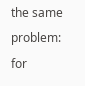the same problem: for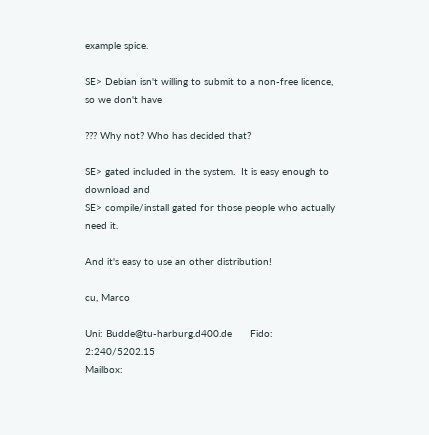example spice.

SE> Debian isn't willing to submit to a non-free licence, so we don't have

??? Why not? Who has decided that?

SE> gated included in the system.  It is easy enough to download and
SE> compile/install gated for those people who actually need it.

And it's easy to use an other distribution!

cu, Marco

Uni: Budde@tu-harburg.d400.de      Fido: 2:240/5202.15
Mailbox: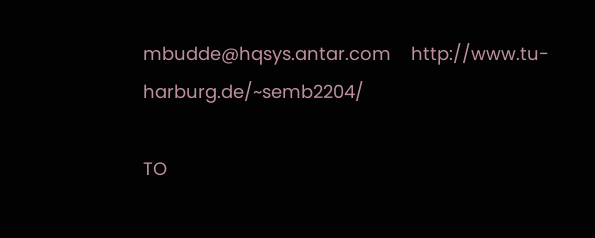mbudde@hqsys.antar.com    http://www.tu-harburg.de/~semb2204/

TO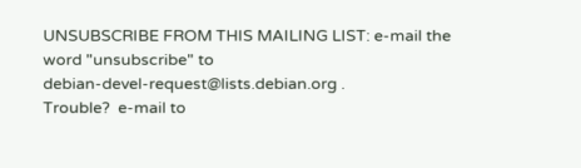UNSUBSCRIBE FROM THIS MAILING LIST: e-mail the word "unsubscribe" to
debian-devel-request@lists.debian.org .
Trouble?  e-mail to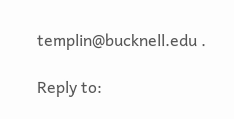templin@bucknell.edu .

Reply to: